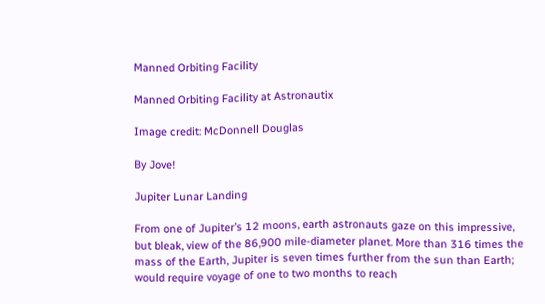Manned Orbiting Facility

Manned Orbiting Facility at Astronautix

Image credit: McDonnell Douglas

By Jove!

Jupiter Lunar Landing

From one of Jupiter’s 12 moons, earth astronauts gaze on this impressive, but bleak, view of the 86,900 mile-diameter planet. More than 316 times the mass of the Earth, Jupiter is seven times further from the sun than Earth; would require voyage of one to two months to reach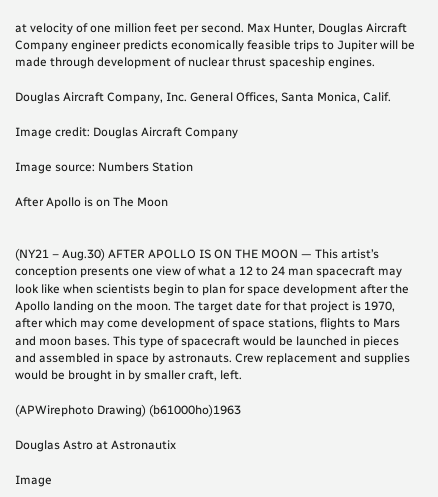at velocity of one million feet per second. Max Hunter, Douglas Aircraft Company engineer predicts economically feasible trips to Jupiter will be made through development of nuclear thrust spaceship engines.

Douglas Aircraft Company, Inc. General Offices, Santa Monica, Calif.

Image credit: Douglas Aircraft Company

Image source: Numbers Station

After Apollo is on The Moon


(NY21 – Aug.30) AFTER APOLLO IS ON THE MOON — This artist’s conception presents one view of what a 12 to 24 man spacecraft may look like when scientists begin to plan for space development after the Apollo landing on the moon. The target date for that project is 1970, after which may come development of space stations, flights to Mars and moon bases. This type of spacecraft would be launched in pieces and assembled in space by astronauts. Crew replacement and supplies would be brought in by smaller craft, left.

(APWirephoto Drawing) (b61000ho)1963

Douglas Astro at Astronautix

Image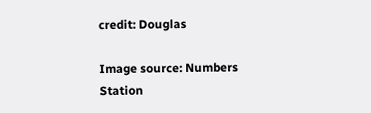credit: Douglas

Image source: Numbers Station